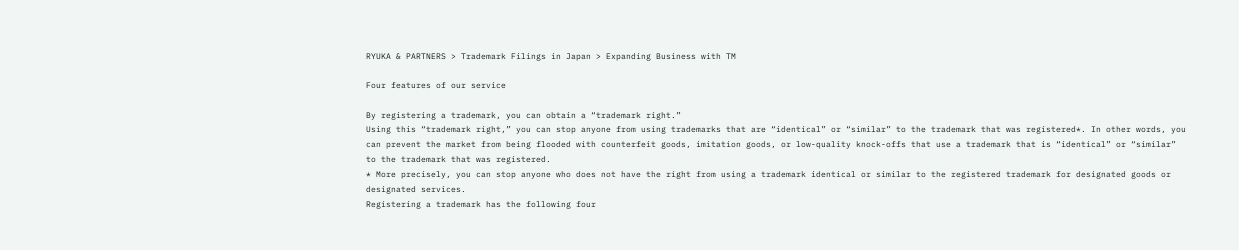RYUKA & PARTNERS > Trademark Filings in Japan > Expanding Business with TM

Four features of our service

By registering a trademark, you can obtain a “trademark right.”
Using this “trademark right,” you can stop anyone from using trademarks that are “identical” or “similar” to the trademark that was registered*. In other words, you can prevent the market from being flooded with counterfeit goods, imitation goods, or low-quality knock-offs that use a trademark that is “identical” or “similar” to the trademark that was registered.
* More precisely, you can stop anyone who does not have the right from using a trademark identical or similar to the registered trademark for designated goods or designated services.
Registering a trademark has the following four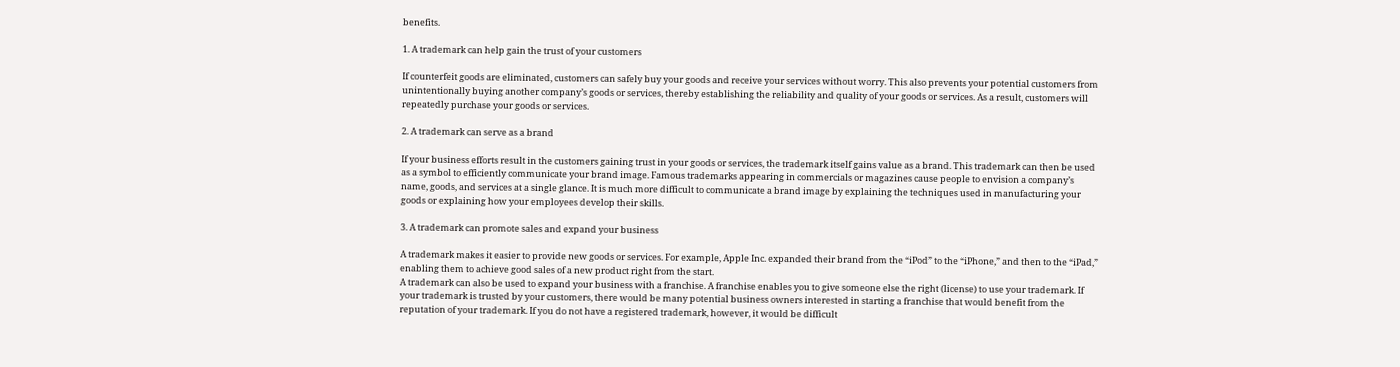benefits.

1. A trademark can help gain the trust of your customers

If counterfeit goods are eliminated, customers can safely buy your goods and receive your services without worry. This also prevents your potential customers from unintentionally buying another company’s goods or services, thereby establishing the reliability and quality of your goods or services. As a result, customers will repeatedly purchase your goods or services.

2. A trademark can serve as a brand

If your business efforts result in the customers gaining trust in your goods or services, the trademark itself gains value as a brand. This trademark can then be used as a symbol to efficiently communicate your brand image. Famous trademarks appearing in commercials or magazines cause people to envision a company’s name, goods, and services at a single glance. It is much more difficult to communicate a brand image by explaining the techniques used in manufacturing your goods or explaining how your employees develop their skills.

3. A trademark can promote sales and expand your business

A trademark makes it easier to provide new goods or services. For example, Apple Inc. expanded their brand from the “iPod” to the “iPhone,” and then to the “iPad,” enabling them to achieve good sales of a new product right from the start.
A trademark can also be used to expand your business with a franchise. A franchise enables you to give someone else the right (license) to use your trademark. If your trademark is trusted by your customers, there would be many potential business owners interested in starting a franchise that would benefit from the reputation of your trademark. If you do not have a registered trademark, however, it would be difficult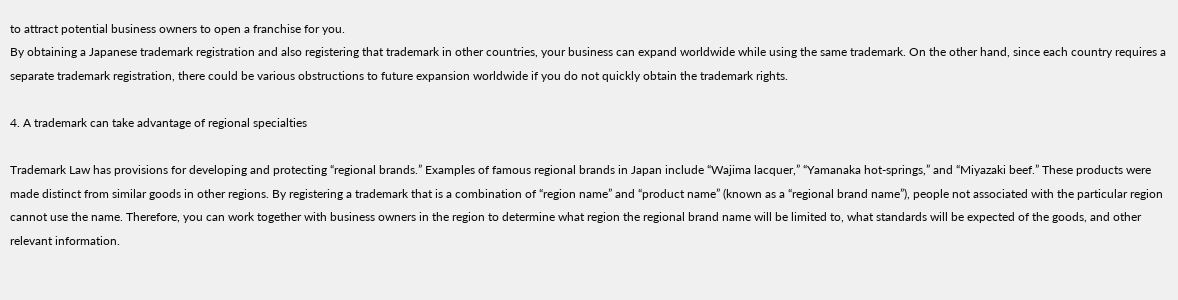to attract potential business owners to open a franchise for you.
By obtaining a Japanese trademark registration and also registering that trademark in other countries, your business can expand worldwide while using the same trademark. On the other hand, since each country requires a separate trademark registration, there could be various obstructions to future expansion worldwide if you do not quickly obtain the trademark rights.

4. A trademark can take advantage of regional specialties

Trademark Law has provisions for developing and protecting “regional brands.” Examples of famous regional brands in Japan include “Wajima lacquer,” “Yamanaka hot-springs,” and “Miyazaki beef.” These products were made distinct from similar goods in other regions. By registering a trademark that is a combination of “region name” and “product name” (known as a “regional brand name”), people not associated with the particular region cannot use the name. Therefore, you can work together with business owners in the region to determine what region the regional brand name will be limited to, what standards will be expected of the goods, and other relevant information.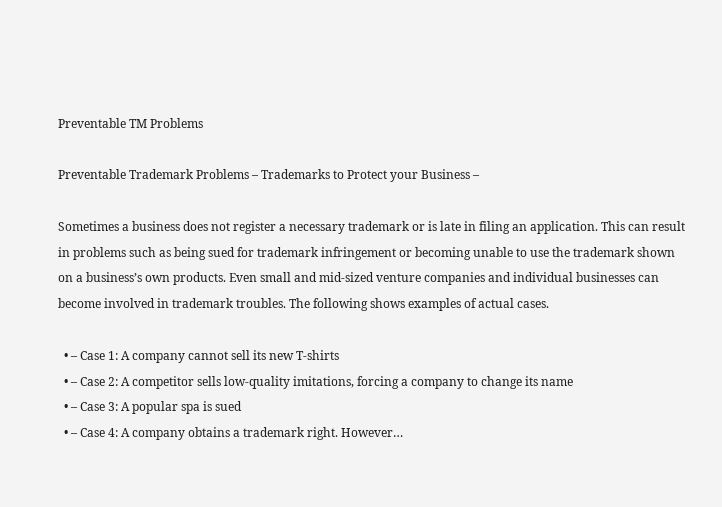Preventable TM Problems

Preventable Trademark Problems – Trademarks to Protect your Business –

Sometimes a business does not register a necessary trademark or is late in filing an application. This can result in problems such as being sued for trademark infringement or becoming unable to use the trademark shown on a business’s own products. Even small and mid-sized venture companies and individual businesses can become involved in trademark troubles. The following shows examples of actual cases.

  • – Case 1: A company cannot sell its new T-shirts
  • – Case 2: A competitor sells low-quality imitations, forcing a company to change its name
  • – Case 3: A popular spa is sued
  • – Case 4: A company obtains a trademark right. However…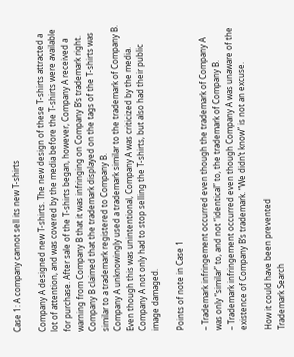Case 1: A company cannot sell its new T-shirts

Company A designed new T-shirts. The new design of these T-shirts attracted a lot of attention, and was covered by the media before the T-shirts were available for purchase. After sale of the T-shirts began, however, Company A received a warning from Company B that it was infringing on Company B’s trademark right. Company B claimed that the trademark displayed on the tags of the T-shirts was similar to a trademark registered to Company B.
Company A unknowingly used a trademark similar to the trademark of Company B. Even though this was unintentional, Company A was criticized by the media.
Company A not only had to stop selling the T-shirts, but also had their public image damaged.

Points of note in Case 1

– Trademark infringement occurred even though the trademark of Company A was only “similar” to, and not “identical” to, the trademark of Company B.
– Trademark infringement occurred even though Company A was unaware of the existence of Company B’s trademark. “We didn’t know” is not an excuse.

How it could have been prevented
Trademark Search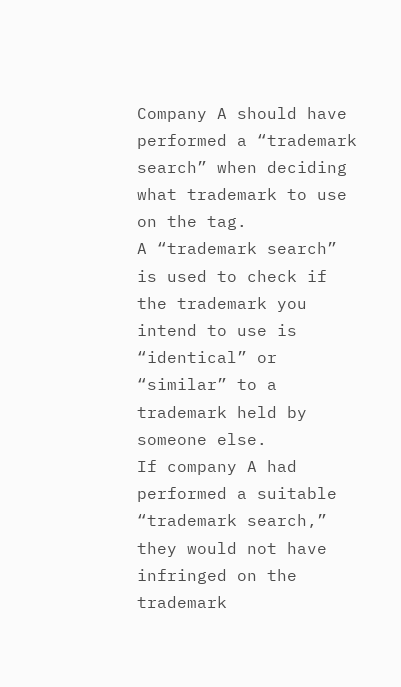Company A should have performed a “trademark search” when deciding what trademark to use on the tag.
A “trademark search” is used to check if the trademark you intend to use is “identical” or “similar” to a trademark held by someone else.
If company A had performed a suitable “trademark search,” they would not have infringed on the trademark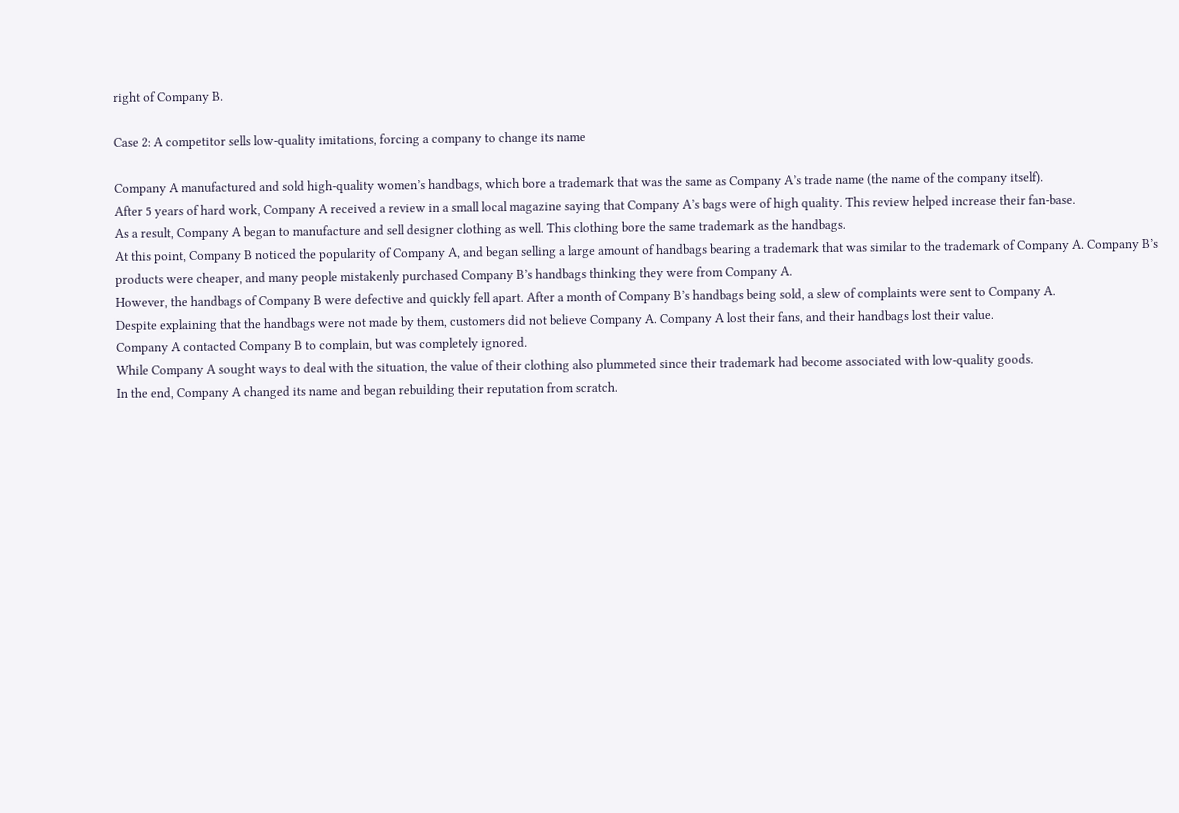right of Company B.

Case 2: A competitor sells low-quality imitations, forcing a company to change its name

Company A manufactured and sold high-quality women’s handbags, which bore a trademark that was the same as Company A’s trade name (the name of the company itself).
After 5 years of hard work, Company A received a review in a small local magazine saying that Company A’s bags were of high quality. This review helped increase their fan-base.
As a result, Company A began to manufacture and sell designer clothing as well. This clothing bore the same trademark as the handbags.
At this point, Company B noticed the popularity of Company A, and began selling a large amount of handbags bearing a trademark that was similar to the trademark of Company A. Company B’s products were cheaper, and many people mistakenly purchased Company B’s handbags thinking they were from Company A.
However, the handbags of Company B were defective and quickly fell apart. After a month of Company B’s handbags being sold, a slew of complaints were sent to Company A.
Despite explaining that the handbags were not made by them, customers did not believe Company A. Company A lost their fans, and their handbags lost their value.
Company A contacted Company B to complain, but was completely ignored.
While Company A sought ways to deal with the situation, the value of their clothing also plummeted since their trademark had become associated with low-quality goods.
In the end, Company A changed its name and began rebuilding their reputation from scratch.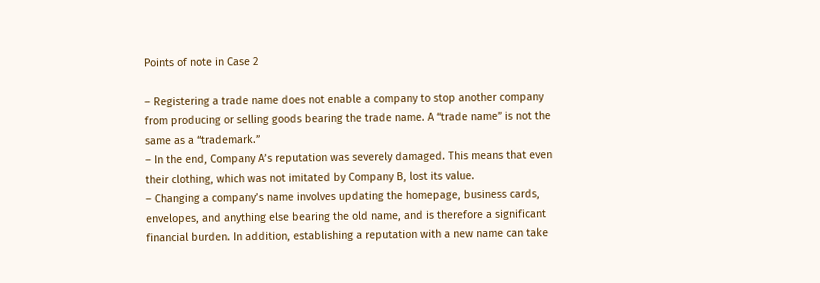Points of note in Case 2

– Registering a trade name does not enable a company to stop another company from producing or selling goods bearing the trade name. A “trade name” is not the same as a “trademark.”
– In the end, Company A’s reputation was severely damaged. This means that even their clothing, which was not imitated by Company B, lost its value.
– Changing a company’s name involves updating the homepage, business cards, envelopes, and anything else bearing the old name, and is therefore a significant financial burden. In addition, establishing a reputation with a new name can take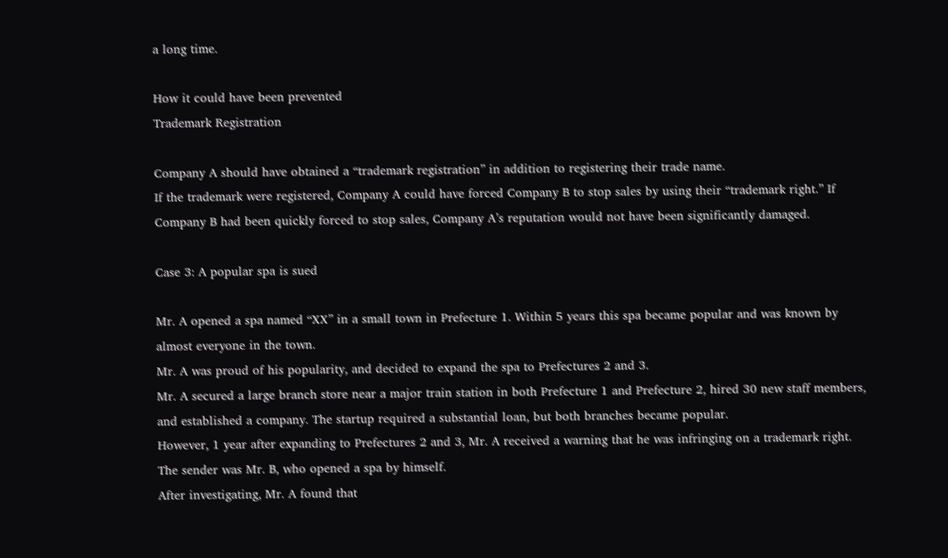a long time.

How it could have been prevented
Trademark Registration

Company A should have obtained a “trademark registration” in addition to registering their trade name.
If the trademark were registered, Company A could have forced Company B to stop sales by using their “trademark right.” If Company B had been quickly forced to stop sales, Company A’s reputation would not have been significantly damaged.

Case 3: A popular spa is sued

Mr. A opened a spa named “XX” in a small town in Prefecture 1. Within 5 years this spa became popular and was known by almost everyone in the town.
Mr. A was proud of his popularity, and decided to expand the spa to Prefectures 2 and 3.
Mr. A secured a large branch store near a major train station in both Prefecture 1 and Prefecture 2, hired 30 new staff members, and established a company. The startup required a substantial loan, but both branches became popular.
However, 1 year after expanding to Prefectures 2 and 3, Mr. A received a warning that he was infringing on a trademark right. The sender was Mr. B, who opened a spa by himself.
After investigating, Mr. A found that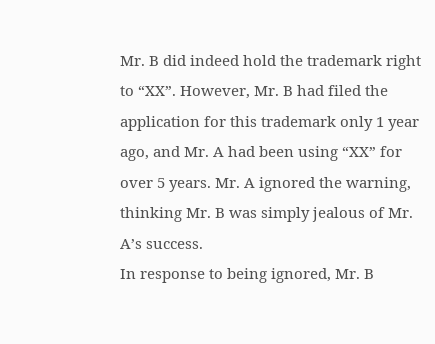Mr. B did indeed hold the trademark right to “XX”. However, Mr. B had filed the application for this trademark only 1 year ago, and Mr. A had been using “XX” for over 5 years. Mr. A ignored the warning, thinking Mr. B was simply jealous of Mr. A’s success.
In response to being ignored, Mr. B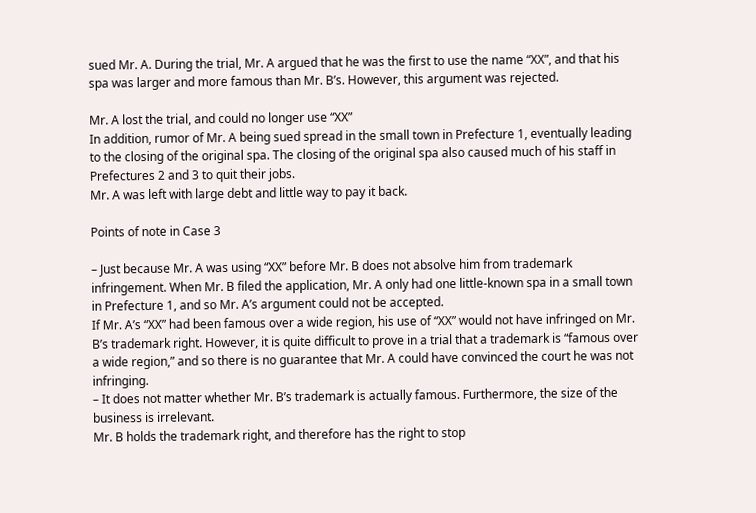sued Mr. A. During the trial, Mr. A argued that he was the first to use the name “XX”, and that his spa was larger and more famous than Mr. B’s. However, this argument was rejected.

Mr. A lost the trial, and could no longer use “XX”
In addition, rumor of Mr. A being sued spread in the small town in Prefecture 1, eventually leading to the closing of the original spa. The closing of the original spa also caused much of his staff in Prefectures 2 and 3 to quit their jobs.
Mr. A was left with large debt and little way to pay it back.

Points of note in Case 3

– Just because Mr. A was using “XX” before Mr. B does not absolve him from trademark infringement. When Mr. B filed the application, Mr. A only had one little-known spa in a small town in Prefecture 1, and so Mr. A’s argument could not be accepted.
If Mr. A’s “XX” had been famous over a wide region, his use of “XX” would not have infringed on Mr. B’s trademark right. However, it is quite difficult to prove in a trial that a trademark is “famous over a wide region,” and so there is no guarantee that Mr. A could have convinced the court he was not infringing.
– It does not matter whether Mr. B’s trademark is actually famous. Furthermore, the size of the business is irrelevant.
Mr. B holds the trademark right, and therefore has the right to stop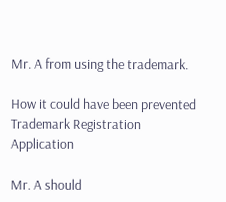Mr. A from using the trademark.

How it could have been prevented
Trademark Registration Application

Mr. A should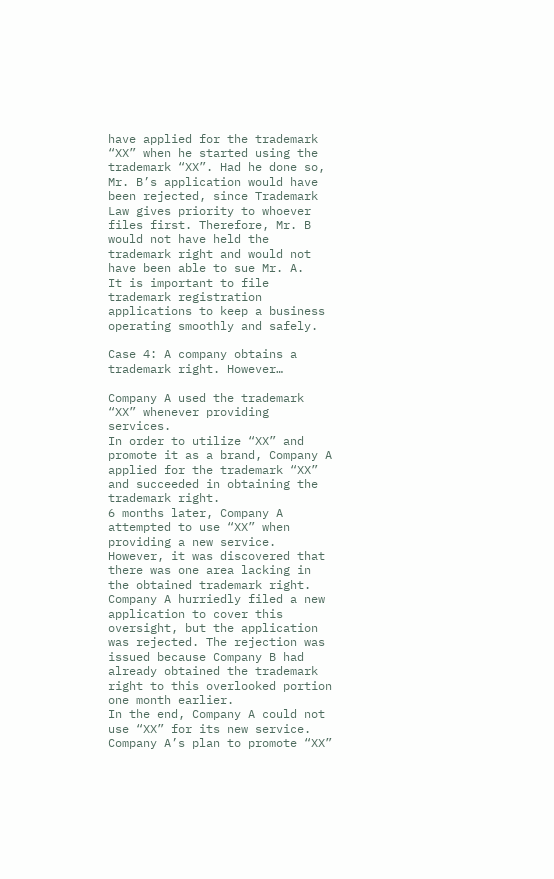have applied for the trademark “XX” when he started using the trademark “XX”. Had he done so, Mr. B’s application would have been rejected, since Trademark Law gives priority to whoever files first. Therefore, Mr. B would not have held the trademark right and would not have been able to sue Mr. A.
It is important to file trademark registration applications to keep a business operating smoothly and safely.

Case 4: A company obtains a trademark right. However…

Company A used the trademark “XX” whenever providing services.
In order to utilize “XX” and promote it as a brand, Company A applied for the trademark “XX” and succeeded in obtaining the trademark right.
6 months later, Company A attempted to use “XX” when providing a new service. However, it was discovered that there was one area lacking in the obtained trademark right.
Company A hurriedly filed a new application to cover this oversight, but the application was rejected. The rejection was issued because Company B had already obtained the trademark right to this overlooked portion one month earlier.
In the end, Company A could not use “XX” for its new service. Company A’s plan to promote “XX”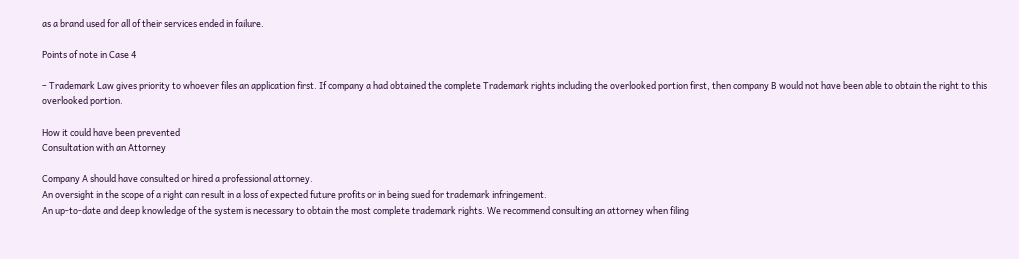as a brand used for all of their services ended in failure.

Points of note in Case 4

– Trademark Law gives priority to whoever files an application first. If company a had obtained the complete Trademark rights including the overlooked portion first, then company B would not have been able to obtain the right to this overlooked portion.

How it could have been prevented
Consultation with an Attorney

Company A should have consulted or hired a professional attorney.
An oversight in the scope of a right can result in a loss of expected future profits or in being sued for trademark infringement.
An up-to-date and deep knowledge of the system is necessary to obtain the most complete trademark rights. We recommend consulting an attorney when filing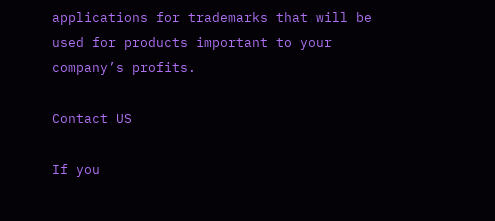applications for trademarks that will be used for products important to your company’s profits.

Contact US

If you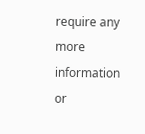require any more information or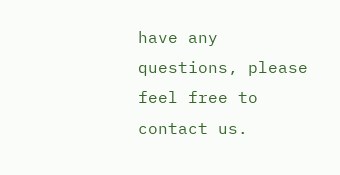have any questions, please feel free to contact us.